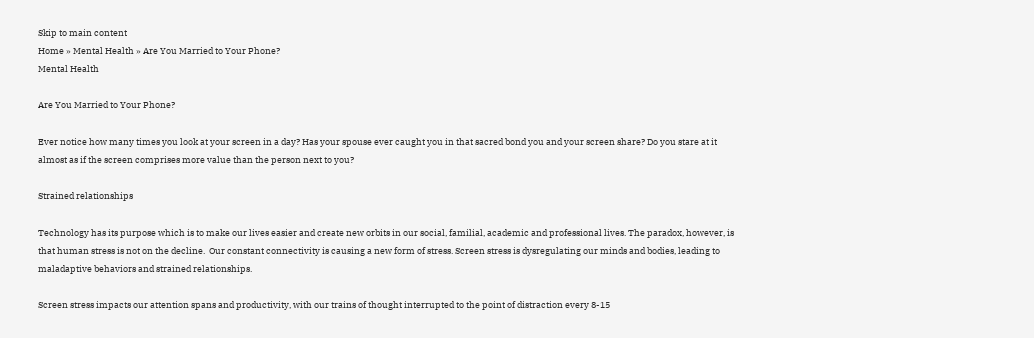Skip to main content
Home » Mental Health » Are You Married to Your Phone?
Mental Health

Are You Married to Your Phone?

Ever notice how many times you look at your screen in a day? Has your spouse ever caught you in that sacred bond you and your screen share? Do you stare at it almost as if the screen comprises more value than the person next to you?

Strained relationships

Technology has its purpose which is to make our lives easier and create new orbits in our social, familial, academic and professional lives. The paradox, however, is that human stress is not on the decline.  Our constant connectivity is causing a new form of stress. Screen stress is dysregulating our minds and bodies, leading to maladaptive behaviors and strained relationships.

Screen stress impacts our attention spans and productivity, with our trains of thought interrupted to the point of distraction every 8-15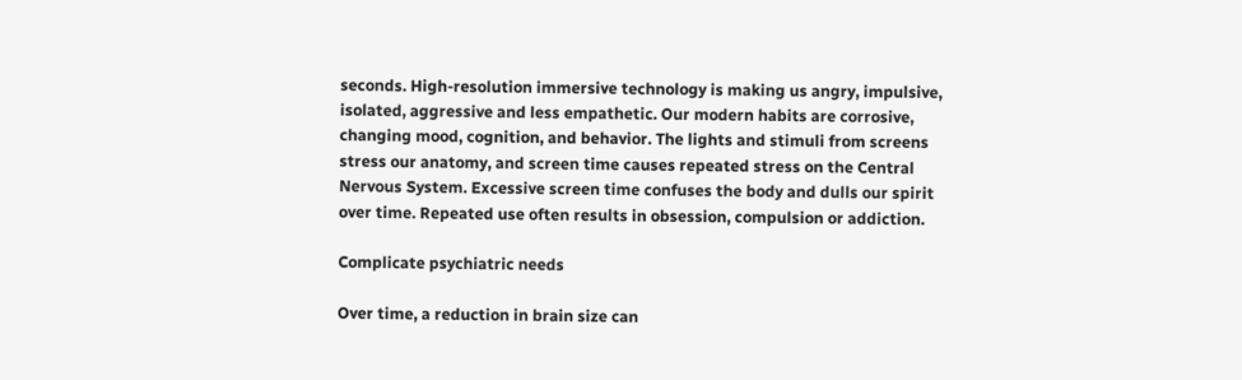seconds. High-resolution immersive technology is making us angry, impulsive, isolated, aggressive and less empathetic. Our modern habits are corrosive, changing mood, cognition, and behavior. The lights and stimuli from screens stress our anatomy, and screen time causes repeated stress on the Central Nervous System. Excessive screen time confuses the body and dulls our spirit over time. Repeated use often results in obsession, compulsion or addiction.

Complicate psychiatric needs

Over time, a reduction in brain size can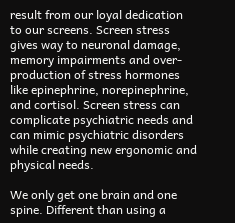result from our loyal dedication to our screens. Screen stress gives way to neuronal damage, memory impairments and over-production of stress hormones like epinephrine, norepinephrine, and cortisol. Screen stress can complicate psychiatric needs and can mimic psychiatric disorders while creating new ergonomic and physical needs.

We only get one brain and one spine. Different than using a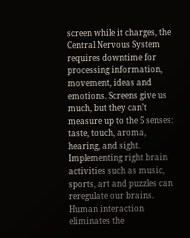screen while it charges, the Central Nervous System requires downtime for processing information, movement, ideas and emotions. Screens give us much, but they can’t measure up to the 5 senses: taste, touch, aroma, hearing, and sight. Implementing right brain activities such as music, sports, art and puzzles can reregulate our brains. Human interaction eliminates the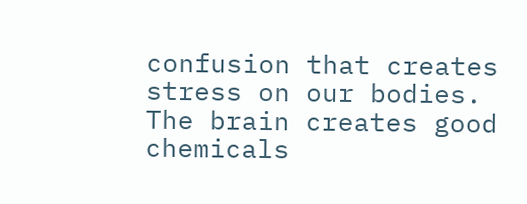confusion that creates stress on our bodies. The brain creates good chemicals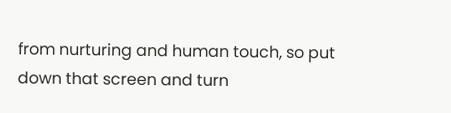from nurturing and human touch, so put down that screen and turn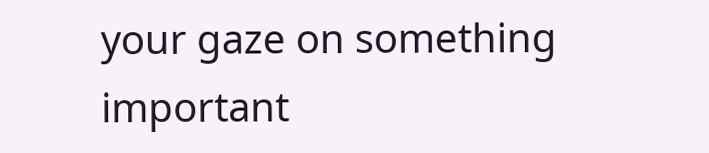your gaze on something important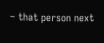– that person next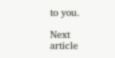to you.

Next article